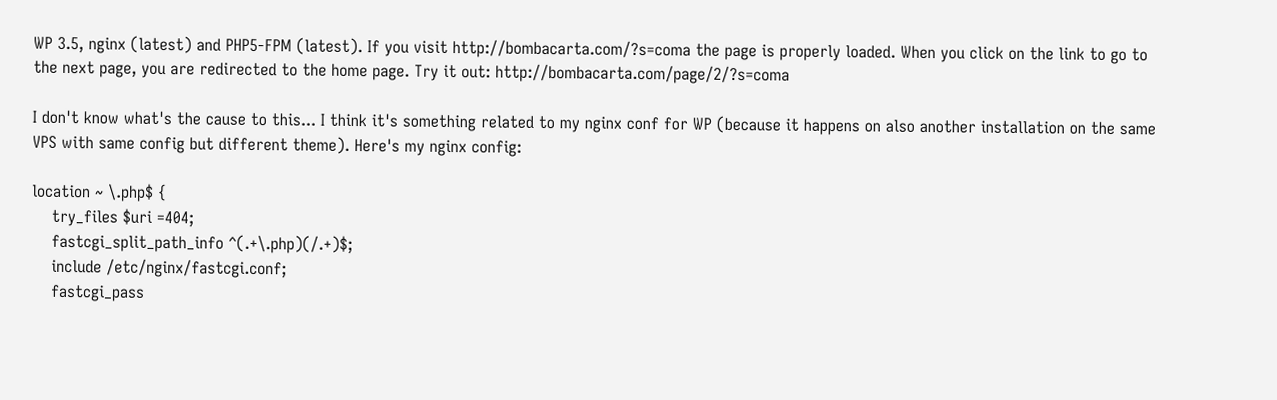WP 3.5, nginx (latest) and PHP5-FPM (latest). If you visit http://bombacarta.com/?s=coma the page is properly loaded. When you click on the link to go to the next page, you are redirected to the home page. Try it out: http://bombacarta.com/page/2/?s=coma

I don't know what's the cause to this... I think it's something related to my nginx conf for WP (because it happens on also another installation on the same VPS with same config but different theme). Here's my nginx config:

location ~ \.php$ {
    try_files $uri =404;
    fastcgi_split_path_info ^(.+\.php)(/.+)$;
    include /etc/nginx/fastcgi.conf;
    fastcgi_pass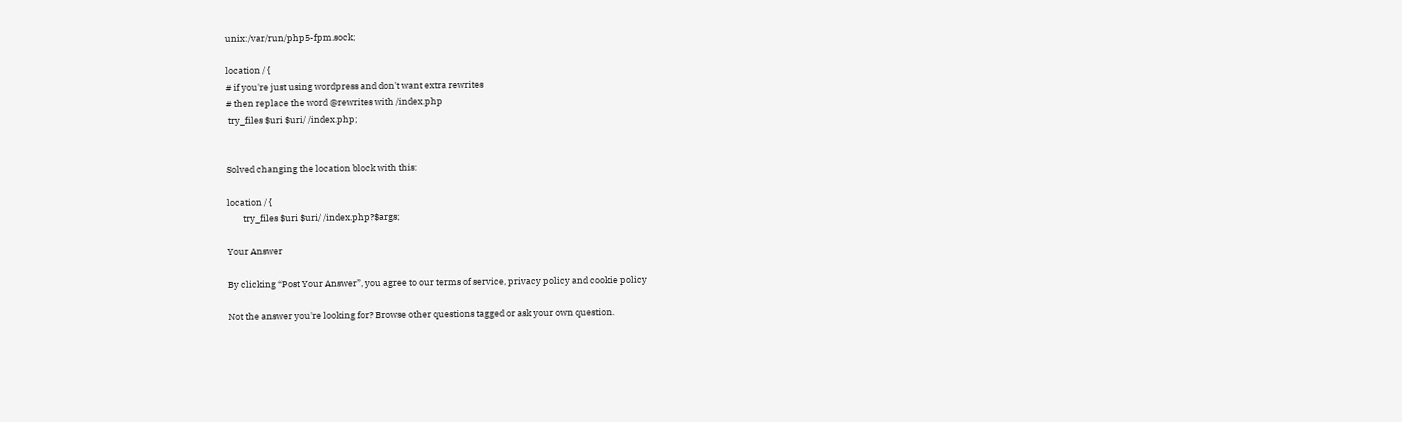unix:/var/run/php5-fpm.sock;

location / {
# if you're just using wordpress and don't want extra rewrites
# then replace the word @rewrites with /index.php
 try_files $uri $uri/ /index.php;


Solved changing the location block with this:

location / {
        try_files $uri $uri/ /index.php?$args;

Your Answer

By clicking “Post Your Answer”, you agree to our terms of service, privacy policy and cookie policy

Not the answer you're looking for? Browse other questions tagged or ask your own question.